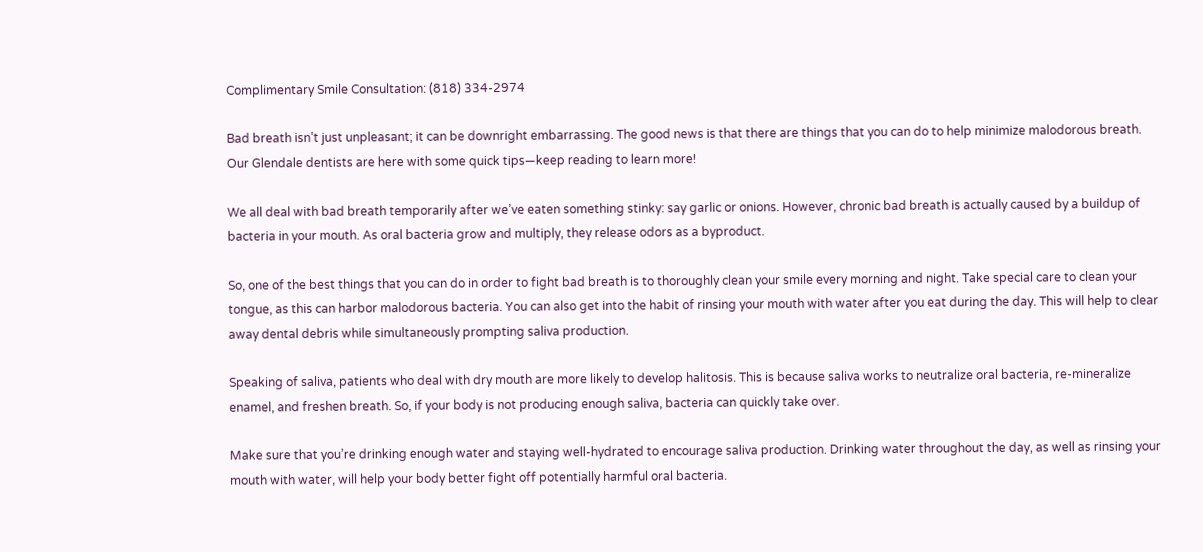Complimentary Smile Consultation: (818) 334-2974

Bad breath isn’t just unpleasant; it can be downright embarrassing. The good news is that there are things that you can do to help minimize malodorous breath. Our Glendale dentists are here with some quick tips—keep reading to learn more!

We all deal with bad breath temporarily after we’ve eaten something stinky: say garlic or onions. However, chronic bad breath is actually caused by a buildup of bacteria in your mouth. As oral bacteria grow and multiply, they release odors as a byproduct.

So, one of the best things that you can do in order to fight bad breath is to thoroughly clean your smile every morning and night. Take special care to clean your tongue, as this can harbor malodorous bacteria. You can also get into the habit of rinsing your mouth with water after you eat during the day. This will help to clear away dental debris while simultaneously prompting saliva production.

Speaking of saliva, patients who deal with dry mouth are more likely to develop halitosis. This is because saliva works to neutralize oral bacteria, re-mineralize enamel, and freshen breath. So, if your body is not producing enough saliva, bacteria can quickly take over.

Make sure that you’re drinking enough water and staying well-hydrated to encourage saliva production. Drinking water throughout the day, as well as rinsing your mouth with water, will help your body better fight off potentially harmful oral bacteria.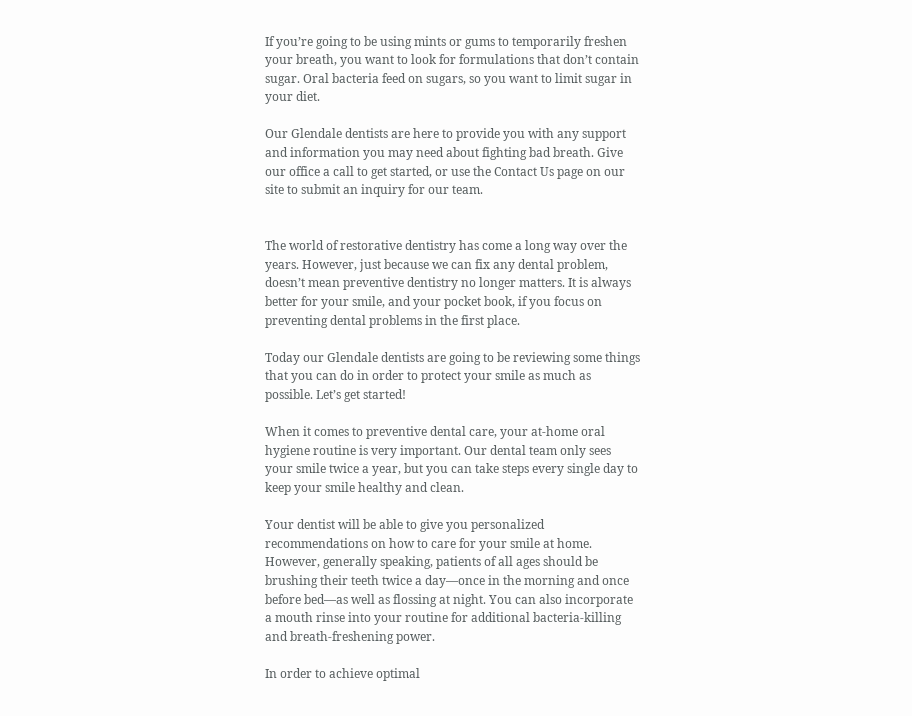If you’re going to be using mints or gums to temporarily freshen your breath, you want to look for formulations that don’t contain sugar. Oral bacteria feed on sugars, so you want to limit sugar in your diet.

Our Glendale dentists are here to provide you with any support and information you may need about fighting bad breath. Give our office a call to get started, or use the Contact Us page on our site to submit an inquiry for our team.


The world of restorative dentistry has come a long way over the years. However, just because we can fix any dental problem, doesn’t mean preventive dentistry no longer matters. It is always better for your smile, and your pocket book, if you focus on preventing dental problems in the first place.

Today our Glendale dentists are going to be reviewing some things that you can do in order to protect your smile as much as possible. Let’s get started!

When it comes to preventive dental care, your at-home oral hygiene routine is very important. Our dental team only sees your smile twice a year, but you can take steps every single day to keep your smile healthy and clean.

Your dentist will be able to give you personalized recommendations on how to care for your smile at home. However, generally speaking, patients of all ages should be brushing their teeth twice a day—once in the morning and once before bed—as well as flossing at night. You can also incorporate a mouth rinse into your routine for additional bacteria-killing and breath-freshening power.

In order to achieve optimal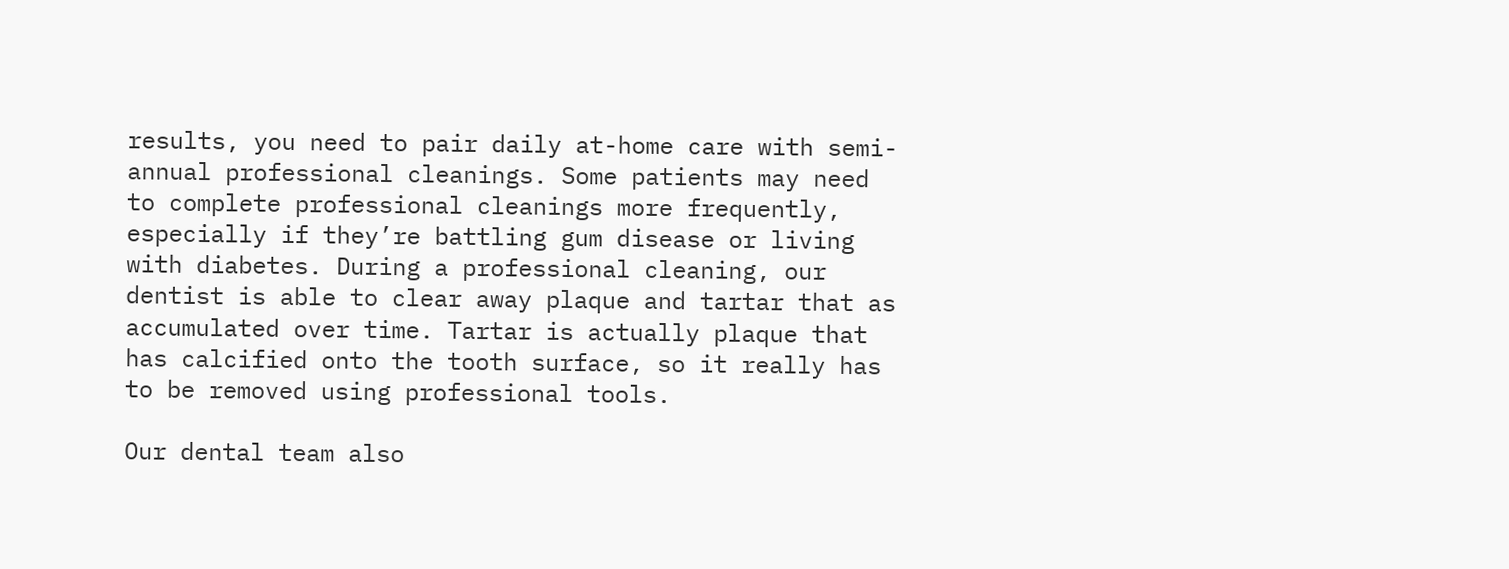results, you need to pair daily at-home care with semi-annual professional cleanings. Some patients may need to complete professional cleanings more frequently, especially if they’re battling gum disease or living with diabetes. During a professional cleaning, our dentist is able to clear away plaque and tartar that as accumulated over time. Tartar is actually plaque that has calcified onto the tooth surface, so it really has to be removed using professional tools.

Our dental team also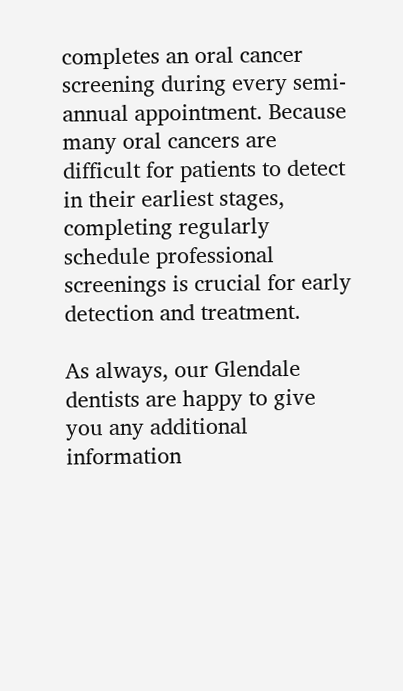completes an oral cancer screening during every semi-annual appointment. Because many oral cancers are difficult for patients to detect in their earliest stages, completing regularly schedule professional screenings is crucial for early detection and treatment.

As always, our Glendale dentists are happy to give you any additional information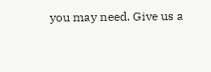you may need. Give us a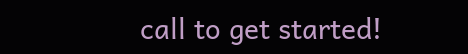call to get started!